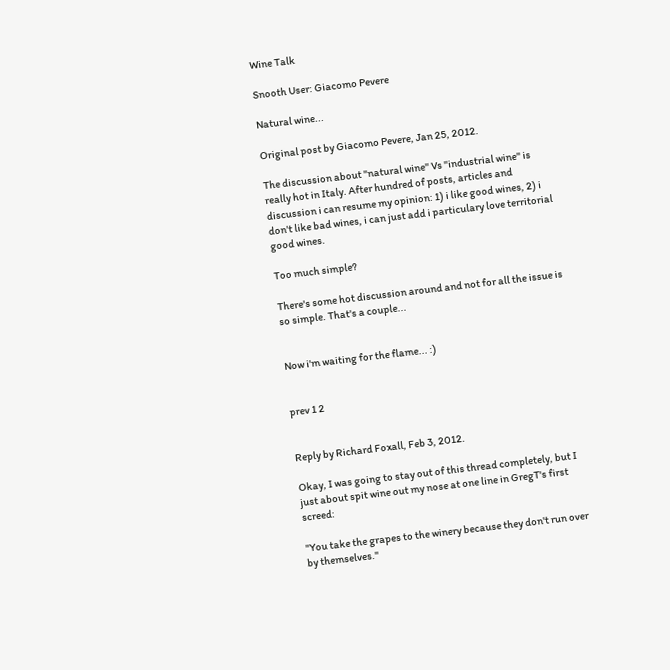Wine Talk

Snooth User: Giacomo Pevere

Natural wine...

Original post by Giacomo Pevere, Jan 25, 2012.

The discussion about "natural wine" Vs "industrial wine" is really hot in Italy. After hundred of posts, articles and discussion i can resume my opinion: 1) i like good wines, 2) i don't like bad wines, i can just add i particulary love territorial good wines.

Too much simple?

There's some hot discussion around and not for all the issue is so simple. That's a couple...


Now i'm waiting for the flame... :)


prev 1 2


Reply by Richard Foxall, Feb 3, 2012.

Okay, I was going to stay out of this thread completely, but I just about spit wine out my nose at one line in GregT's first screed:

"You take the grapes to the winery because they don't run over by themselves."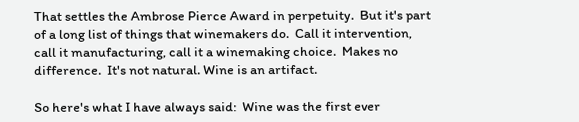That settles the Ambrose Pierce Award in perpetuity.  But it's part of a long list of things that winemakers do.  Call it intervention, call it manufacturing, call it a winemaking choice.  Makes no difference.  It's not natural. Wine is an artifact.

So here's what I have always said:  Wine was the first ever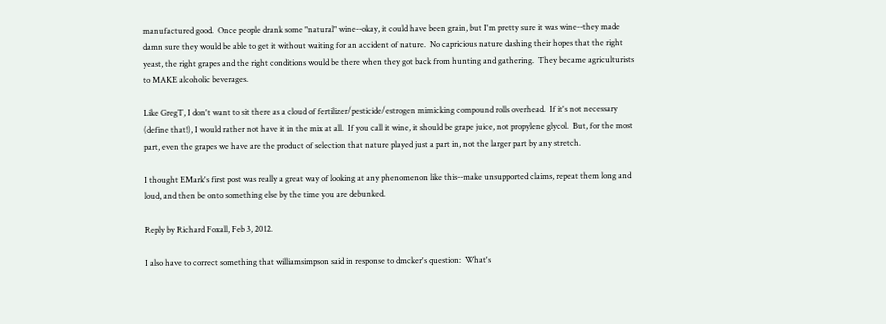manufactured good.  Once people drank some "natural" wine--okay, it could have been grain, but I'm pretty sure it was wine--they made damn sure they would be able to get it without waiting for an accident of nature.  No capricious nature dashing their hopes that the right yeast, the right grapes and the right conditions would be there when they got back from hunting and gathering.  They became agriculturists to MAKE alcoholic beverages.

Like GregT, I don't want to sit there as a cloud of fertilizer/pesticide/estrogen mimicking compound rolls overhead.  If it's not necessary (define that!), I would rather not have it in the mix at all.  If you call it wine, it should be grape juice, not propylene glycol.  But, for the most part, even the grapes we have are the product of selection that nature played just a part in, not the larger part by any stretch.

I thought EMark's first post was really a great way of looking at any phenomenon like this--make unsupported claims, repeat them long and loud, and then be onto something else by the time you are debunked.

Reply by Richard Foxall, Feb 3, 2012.

I also have to correct something that williamsimpson said in response to dmcker's question:  What's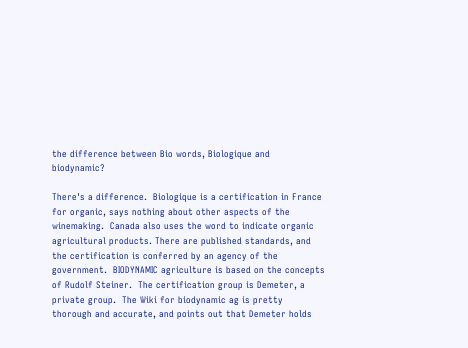the difference between Bio words, Biologique and biodynamic?

There's a difference.  Biologique is a certification in France for organic, says nothing about other aspects of the winemaking.  Canada also uses the word to indicate organic agricultural products. There are published standards, and the certification is conferred by an agency of the government.  BIODYNAMIC agriculture is based on the concepts of Rudolf Steiner.  The certification group is Demeter, a private group.  The Wiki for biodynamic ag is pretty thorough and accurate, and points out that Demeter holds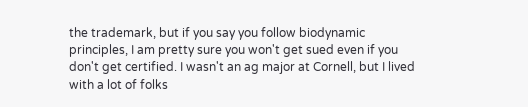the trademark, but if you say you follow biodynamic principles, I am pretty sure you won't get sued even if you don't get certified. I wasn't an ag major at Cornell, but I lived with a lot of folks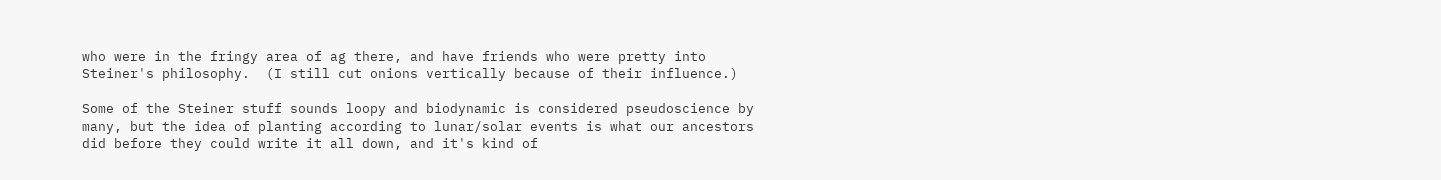who were in the fringy area of ag there, and have friends who were pretty into Steiner's philosophy.  (I still cut onions vertically because of their influence.)

Some of the Steiner stuff sounds loopy and biodynamic is considered pseudoscience by many, but the idea of planting according to lunar/solar events is what our ancestors did before they could write it all down, and it's kind of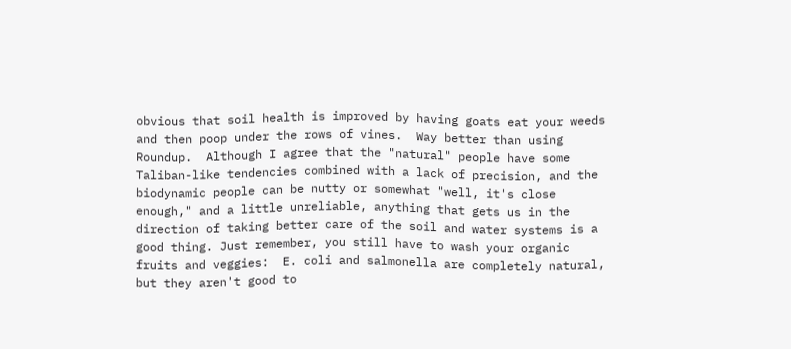obvious that soil health is improved by having goats eat your weeds and then poop under the rows of vines.  Way better than using Roundup.  Although I agree that the "natural" people have some Taliban-like tendencies combined with a lack of precision, and the biodynamic people can be nutty or somewhat "well, it's close enough," and a little unreliable, anything that gets us in the direction of taking better care of the soil and water systems is a good thing. Just remember, you still have to wash your organic fruits and veggies:  E. coli and salmonella are completely natural, but they aren't good to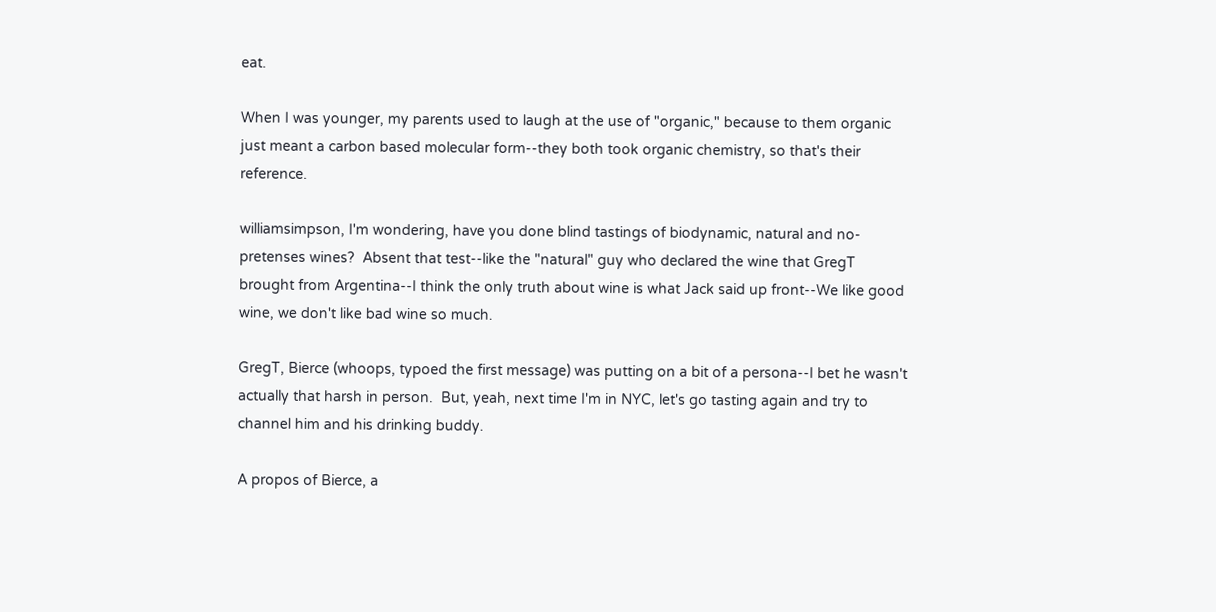eat.

When I was younger, my parents used to laugh at the use of "organic," because to them organic just meant a carbon based molecular form--they both took organic chemistry, so that's their reference.

williamsimpson, I'm wondering, have you done blind tastings of biodynamic, natural and no-pretenses wines?  Absent that test--like the "natural" guy who declared the wine that GregT brought from Argentina--I think the only truth about wine is what Jack said up front--We like good wine, we don't like bad wine so much.

GregT, Bierce (whoops, typoed the first message) was putting on a bit of a persona--I bet he wasn't actually that harsh in person.  But, yeah, next time I'm in NYC, let's go tasting again and try to channel him and his drinking buddy.

A propos of Bierce, a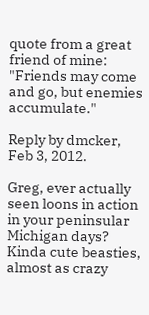quote from a great friend of mine:  "Friends may come and go, but enemies accumulate."

Reply by dmcker, Feb 3, 2012.

Greg, ever actually seen loons in action in your peninsular Michigan days? Kinda cute beasties, almost as crazy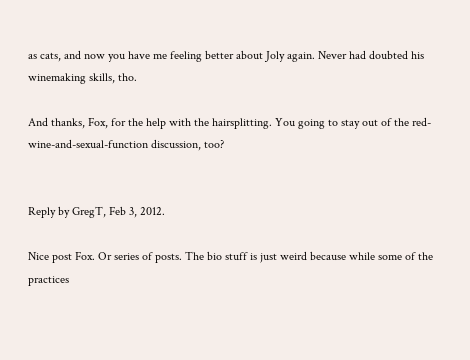as cats, and now you have me feeling better about Joly again. Never had doubted his winemaking skills, tho.

And thanks, Fox, for the help with the hairsplitting. You going to stay out of the red-wine-and-sexual-function discussion, too?


Reply by GregT, Feb 3, 2012.

Nice post Fox. Or series of posts. The bio stuff is just weird because while some of the practices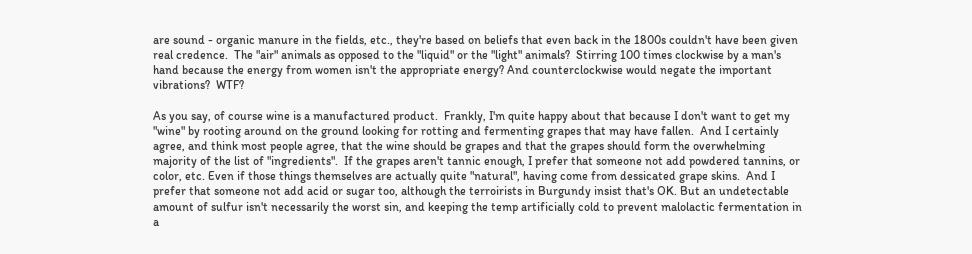are sound - organic manure in the fields, etc., they're based on beliefs that even back in the 1800s couldn't have been given real credence.  The "air" animals as opposed to the "liquid" or the "light" animals?  Stirring 100 times clockwise by a man's hand because the energy from women isn't the appropriate energy? And counterclockwise would negate the important vibrations?  WTF?

As you say, of course wine is a manufactured product.  Frankly, I'm quite happy about that because I don't want to get my "wine" by rooting around on the ground looking for rotting and fermenting grapes that may have fallen.  And I certainly agree, and think most people agree, that the wine should be grapes and that the grapes should form the overwhelming majority of the list of "ingredients".  If the grapes aren't tannic enough, I prefer that someone not add powdered tannins, or color, etc. Even if those things themselves are actually quite "natural", having come from dessicated grape skins.  And I prefer that someone not add acid or sugar too, although the terroirists in Burgundy insist that's OK. But an undetectable amount of sulfur isn't necessarily the worst sin, and keeping the temp artificially cold to prevent malolactic fermentation in a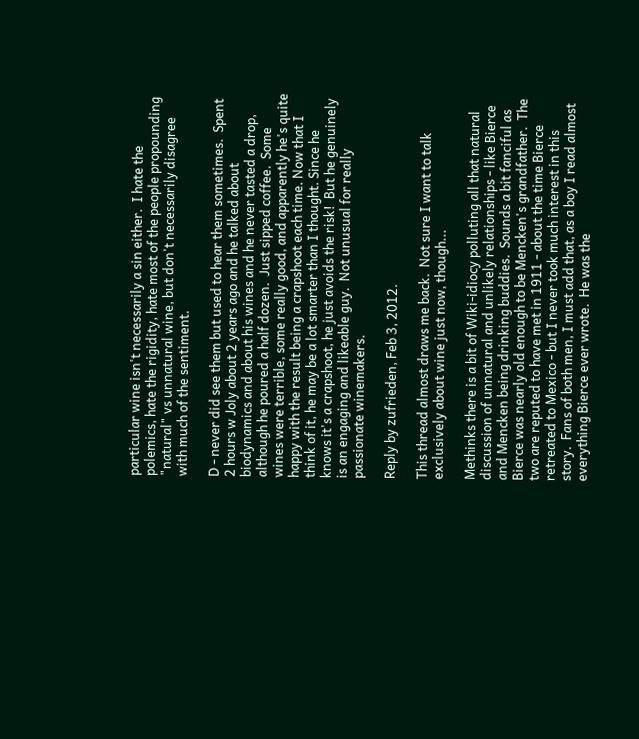particular wine isn't necessarily a sin either.  I hate the polemics, hate the rigidity, hate most of the people propounding "natural" vs unnatural wine, but don't necessarily disagree with much of the sentiment.

D - never did see them but used to hear them sometimes.  Spent 2 hours w Joly about 2 years ago and he talked about biodynamics and about his wines and he never tasted a drop, although he poured a half dozen.  Just sipped coffee.  Some wines were terrible, some really good, and apparently he's quite happy with the result being a crapshoot each time. Now that I think of it, he may be a lot smarter than I thought. Since he knows it's a crapshoot, he just avoids the risk!  But he genuinely is an engaging and likeable guy.  Not unusual for really passionate winemakers.

Reply by zufrieden, Feb 3, 2012.

This thread almost draws me back.  Not sure I want to talk exclusively about wine just now, though...

Methinks there is a bit of Wiki-idiocy polluting all that natural discussion of unnatural and unlikely relationships - like Bierce and Mencken being drinking buddies.  Sounds a bit fanciful as Bierce was nearly old enough to be Mencken's grandfather.  The two are reputed to have met in 1911 - about the time Bierce retreated to Mexico - but I never took much interest in this story.  Fans of both men, I must add that, as a boy I read almost everything Bierce ever wrote.  He was the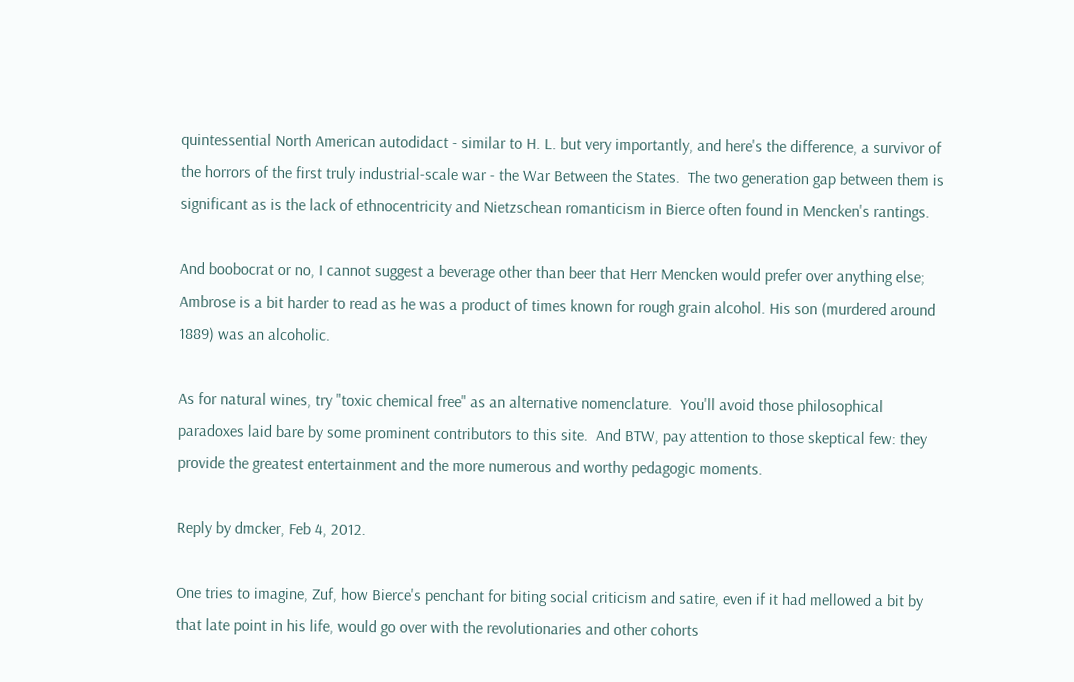quintessential North American autodidact - similar to H. L. but very importantly, and here's the difference, a survivor of the horrors of the first truly industrial-scale war - the War Between the States.  The two generation gap between them is significant as is the lack of ethnocentricity and Nietzschean romanticism in Bierce often found in Mencken's rantings.

And boobocrat or no, I cannot suggest a beverage other than beer that Herr Mencken would prefer over anything else; Ambrose is a bit harder to read as he was a product of times known for rough grain alcohol. His son (murdered around 1889) was an alcoholic.

As for natural wines, try "toxic chemical free" as an alternative nomenclature.  You'll avoid those philosophical paradoxes laid bare by some prominent contributors to this site.  And BTW, pay attention to those skeptical few: they provide the greatest entertainment and the more numerous and worthy pedagogic moments.

Reply by dmcker, Feb 4, 2012.

One tries to imagine, Zuf, how Bierce's penchant for biting social criticism and satire, even if it had mellowed a bit by that late point in his life, would go over with the revolutionaries and other cohorts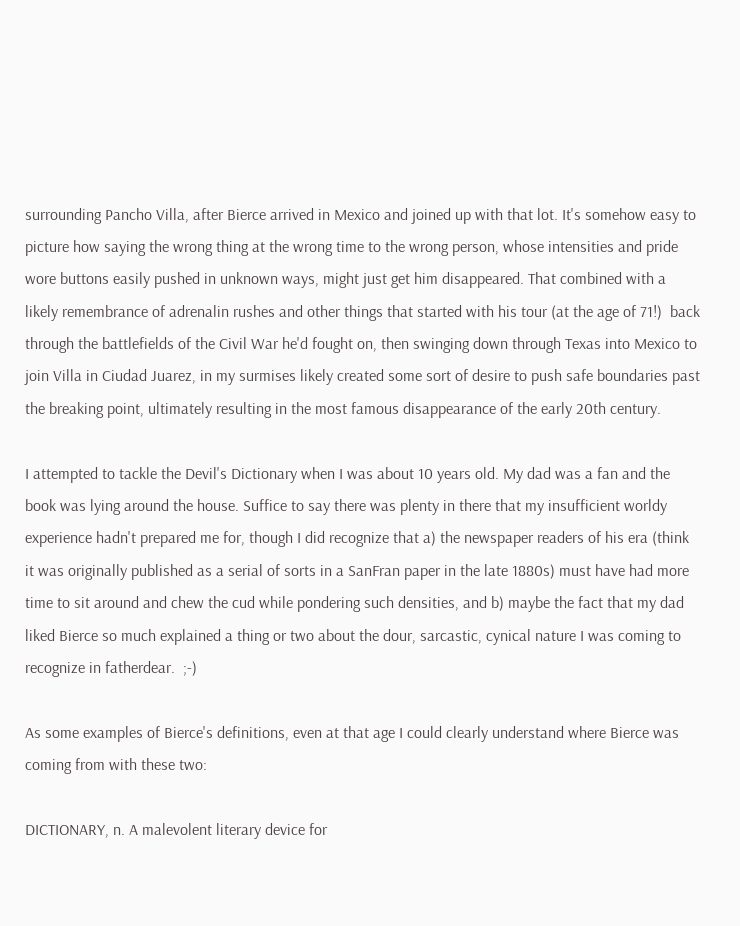surrounding Pancho Villa, after Bierce arrived in Mexico and joined up with that lot. It's somehow easy to picture how saying the wrong thing at the wrong time to the wrong person, whose intensities and pride wore buttons easily pushed in unknown ways, might just get him disappeared. That combined with a likely remembrance of adrenalin rushes and other things that started with his tour (at the age of 71!)  back through the battlefields of the Civil War he'd fought on, then swinging down through Texas into Mexico to join Villa in Ciudad Juarez, in my surmises likely created some sort of desire to push safe boundaries past the breaking point, ultimately resulting in the most famous disappearance of the early 20th century.

I attempted to tackle the Devil's Dictionary when I was about 10 years old. My dad was a fan and the book was lying around the house. Suffice to say there was plenty in there that my insufficient worldy experience hadn't prepared me for, though I did recognize that a) the newspaper readers of his era (think it was originally published as a serial of sorts in a SanFran paper in the late 1880s) must have had more time to sit around and chew the cud while pondering such densities, and b) maybe the fact that my dad liked Bierce so much explained a thing or two about the dour, sarcastic, cynical nature I was coming to recognize in fatherdear.  ;-)

As some examples of Bierce's definitions, even at that age I could clearly understand where Bierce was coming from with these two:

DICTIONARY, n. A malevolent literary device for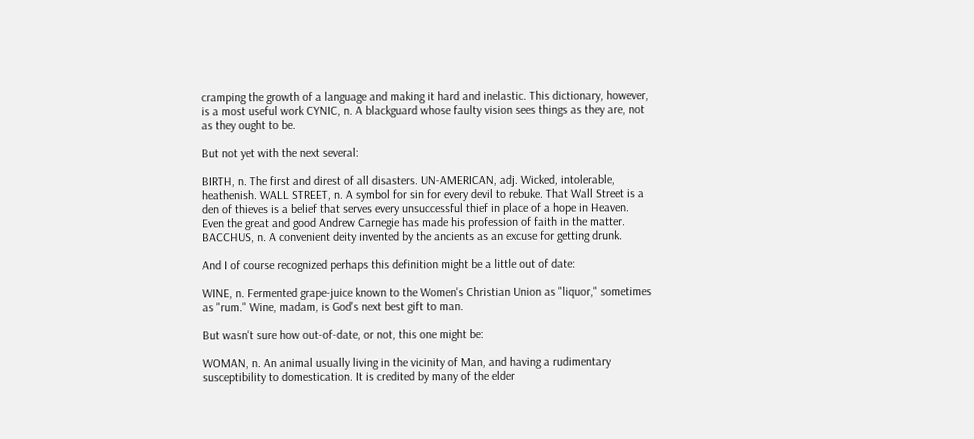cramping the growth of a language and making it hard and inelastic. This dictionary, however, is a most useful work CYNIC, n. A blackguard whose faulty vision sees things as they are, not as they ought to be.

But not yet with the next several:

BIRTH, n. The first and direst of all disasters. UN-AMERICAN, adj. Wicked, intolerable, heathenish. WALL STREET, n. A symbol for sin for every devil to rebuke. That Wall Street is a den of thieves is a belief that serves every unsuccessful thief in place of a hope in Heaven. Even the great and good Andrew Carnegie has made his profession of faith in the matter. BACCHUS, n. A convenient deity invented by the ancients as an excuse for getting drunk.

And I of course recognized perhaps this definition might be a little out of date:

WINE, n. Fermented grape-juice known to the Women's Christian Union as "liquor," sometimes as "rum." Wine, madam, is God's next best gift to man.

But wasn't sure how out-of-date, or not, this one might be:

WOMAN, n. An animal usually living in the vicinity of Man, and having a rudimentary susceptibility to domestication. It is credited by many of the elder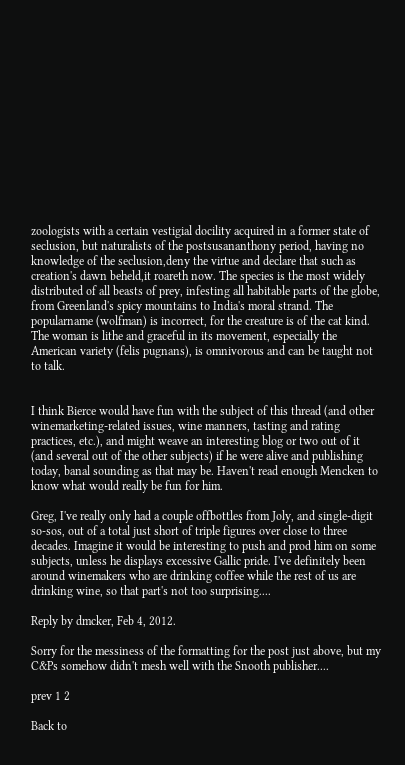zoologists with a certain vestigial docility acquired in a former state of seclusion, but naturalists of the postsusananthony period, having no knowledge of the seclusion,deny the virtue and declare that such as creation's dawn beheld,it roareth now. The species is the most widely distributed of all beasts of prey, infesting all habitable parts of the globe, from Greenland's spicy mountains to India's moral strand. The popularname (wolfman) is incorrect, for the creature is of the cat kind. The woman is lithe and graceful in its movement, especially the American variety (felis pugnans), is omnivorous and can be taught not to talk.


I think Bierce would have fun with the subject of this thread (and other winemarketing-related issues, wine manners, tasting and rating practices, etc.), and might weave an interesting blog or two out of it (and several out of the other subjects) if he were alive and publishing today, banal sounding as that may be. Haven't read enough Mencken to know what would really be fun for him.

Greg, I've really only had a couple offbottles from Joly, and single-digit so-sos, out of a total just short of triple figures over close to three decades. Imagine it would be interesting to push and prod him on some subjects, unless he displays excessive Gallic pride. I've definitely been around winemakers who are drinking coffee while the rest of us are drinking wine, so that part's not too surprising....

Reply by dmcker, Feb 4, 2012.

Sorry for the messiness of the formatting for the post just above, but my C&Ps somehow didn't mesh well with the Snooth publisher....

prev 1 2

Back to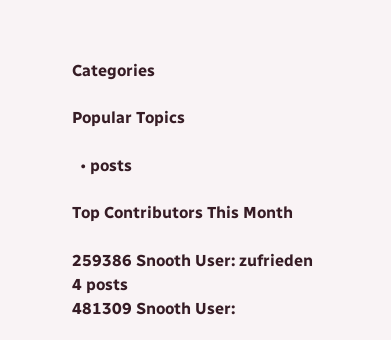Categories

Popular Topics

  • posts

Top Contributors This Month

259386 Snooth User: zufrieden
4 posts
481309 Snooth User: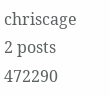chriscage
2 posts
472290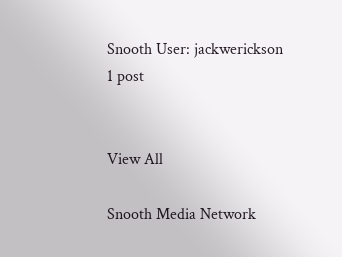Snooth User: jackwerickson
1 post


View All

Snooth Media Network